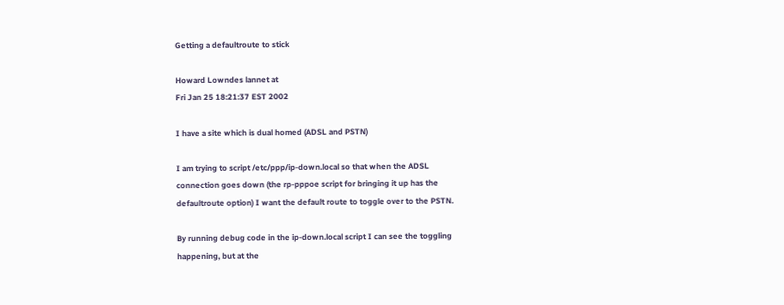Getting a defaultroute to stick

Howard Lowndes lannet at
Fri Jan 25 18:21:37 EST 2002

I have a site which is dual homed (ADSL and PSTN)

I am trying to script /etc/ppp/ip-down.local so that when the ADSL
connection goes down (the rp-pppoe script for bringing it up has the
defaultroute option) I want the default route to toggle over to the PSTN.

By running debug code in the ip-down.local script I can see the toggling
happening, but at the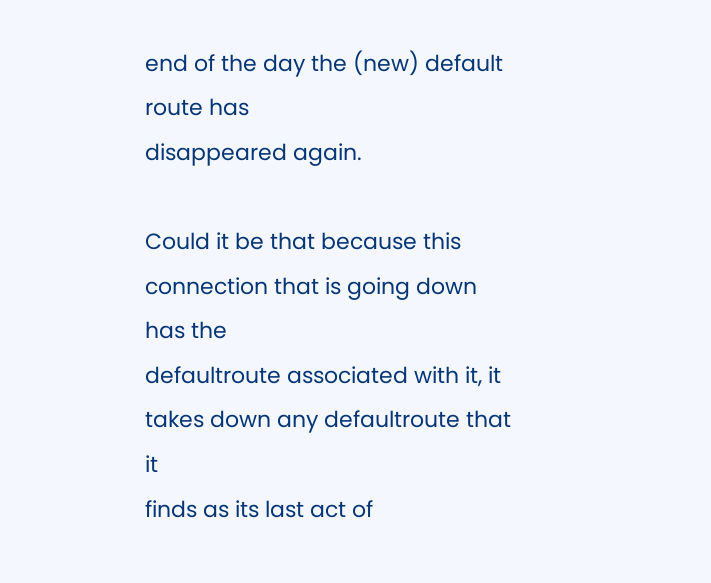end of the day the (new) default route has
disappeared again.

Could it be that because this connection that is going down has the
defaultroute associated with it, it takes down any defaultroute that it
finds as its last act of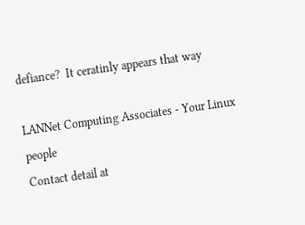defiance?  It ceratinly appears that way

LANNet Computing Associates - Your Linux people
Contact detail at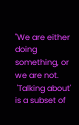"We are either doing something, or we are not.
 'Talking about' is a subset of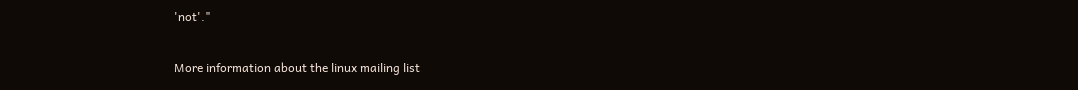'not'."

More information about the linux mailing list